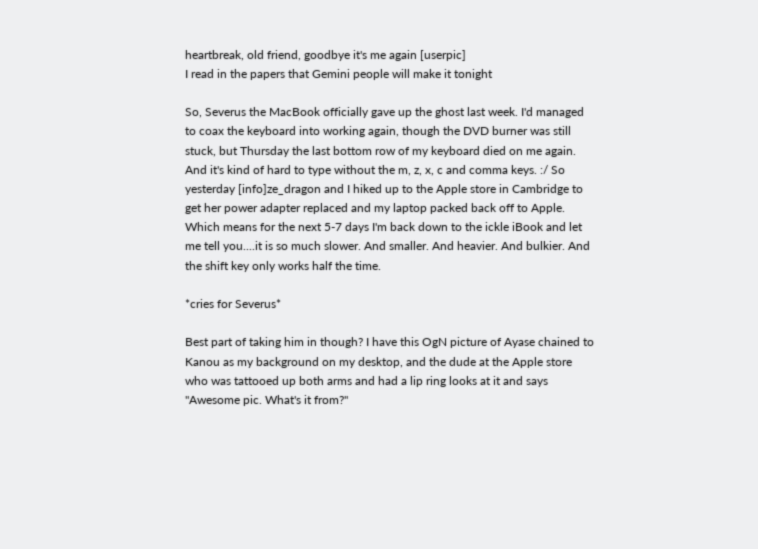heartbreak, old friend, goodbye it's me again [userpic]
I read in the papers that Gemini people will make it tonight

So, Severus the MacBook officially gave up the ghost last week. I'd managed to coax the keyboard into working again, though the DVD burner was still stuck, but Thursday the last bottom row of my keyboard died on me again. And it's kind of hard to type without the m, z, x, c and comma keys. :/ So yesterday [info]ze_dragon and I hiked up to the Apple store in Cambridge to get her power adapter replaced and my laptop packed back off to Apple. Which means for the next 5-7 days I'm back down to the ickle iBook and let me tell you....it is so much slower. And smaller. And heavier. And bulkier. And the shift key only works half the time.

*cries for Severus*

Best part of taking him in though? I have this OgN picture of Ayase chained to Kanou as my background on my desktop, and the dude at the Apple store who was tattooed up both arms and had a lip ring looks at it and says "Awesome pic. What's it from?"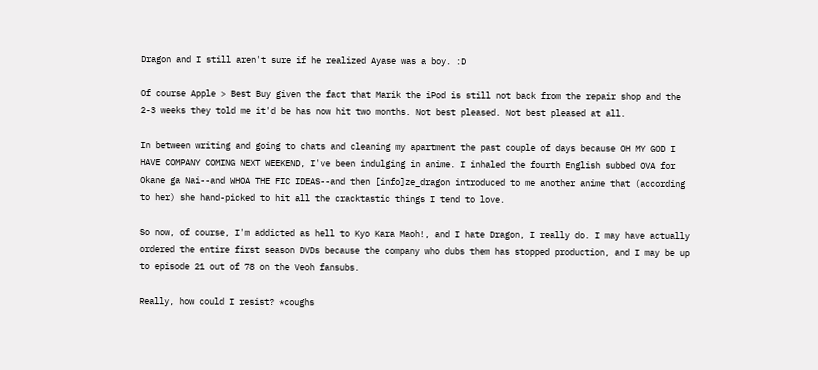Dragon and I still aren't sure if he realized Ayase was a boy. :D

Of course Apple > Best Buy given the fact that Marik the iPod is still not back from the repair shop and the 2-3 weeks they told me it'd be has now hit two months. Not best pleased. Not best pleased at all.

In between writing and going to chats and cleaning my apartment the past couple of days because OH MY GOD I HAVE COMPANY COMING NEXT WEEKEND, I've been indulging in anime. I inhaled the fourth English subbed OVA for Okane ga Nai--and WHOA THE FIC IDEAS--and then [info]ze_dragon introduced to me another anime that (according to her) she hand-picked to hit all the cracktastic things I tend to love.

So now, of course, I'm addicted as hell to Kyo Kara Maoh!, and I hate Dragon, I really do. I may have actually ordered the entire first season DVDs because the company who dubs them has stopped production, and I may be up to episode 21 out of 78 on the Veoh fansubs.

Really, how could I resist? *coughs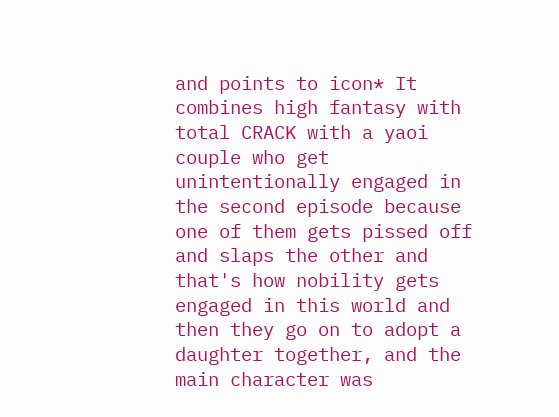and points to icon* It combines high fantasy with total CRACK with a yaoi couple who get unintentionally engaged in the second episode because one of them gets pissed off and slaps the other and that's how nobility gets engaged in this world and then they go on to adopt a daughter together, and the main character was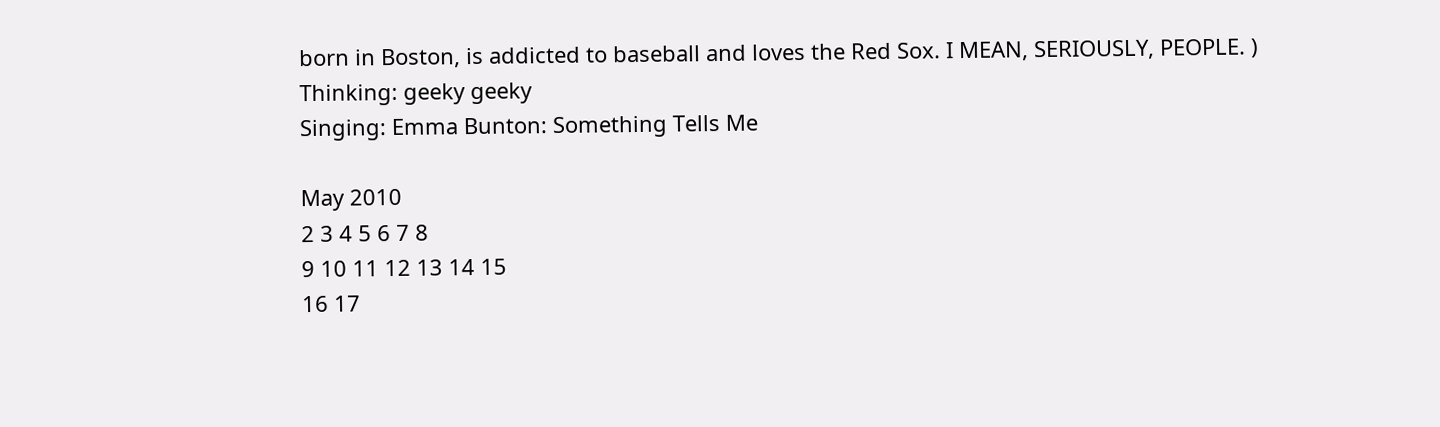born in Boston, is addicted to baseball and loves the Red Sox. I MEAN, SERIOUSLY, PEOPLE. )
Thinking: geeky geeky
Singing: Emma Bunton: Something Tells Me

May 2010
2 3 4 5 6 7 8
9 10 11 12 13 14 15
16 17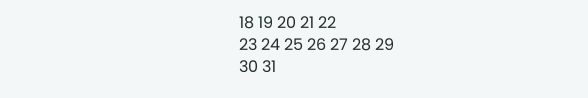18 19 20 21 22
23 24 25 26 27 28 29
30 31